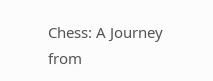Chess: A Journey from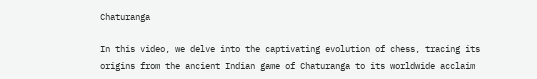Chaturanga

In this video, we delve into the captivating evolution of chess, tracing its origins from the ancient Indian game of Chaturanga to its worldwide acclaim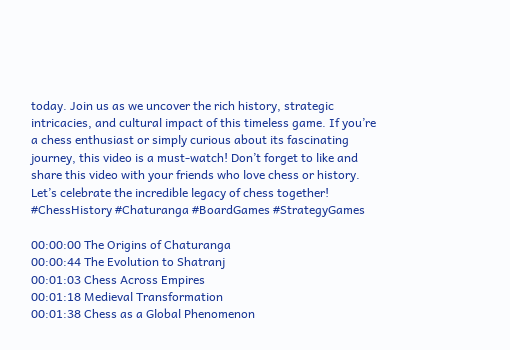today. Join us as we uncover the rich history, strategic intricacies, and cultural impact of this timeless game. If you’re a chess enthusiast or simply curious about its fascinating journey, this video is a must-watch! Don’t forget to like and share this video with your friends who love chess or history. Let’s celebrate the incredible legacy of chess together! #ChessHistory #Chaturanga #BoardGames #StrategyGames

00:00:00 The Origins of Chaturanga
00:00:44 The Evolution to Shatranj
00:01:03 Chess Across Empires
00:01:18 Medieval Transformation
00:01:38 Chess as a Global Phenomenon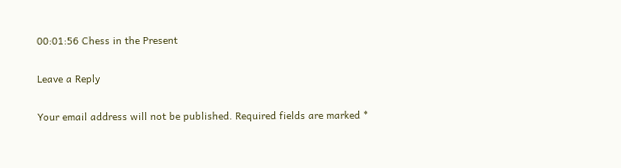00:01:56 Chess in the Present

Leave a Reply

Your email address will not be published. Required fields are marked *